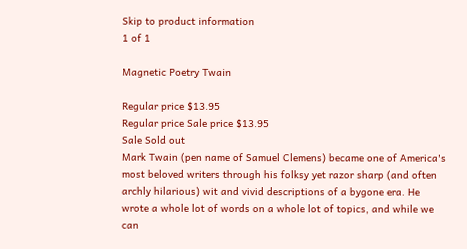Skip to product information
1 of 1

Magnetic Poetry Twain

Regular price $13.95
Regular price Sale price $13.95
Sale Sold out
Mark Twain (pen name of Samuel Clemens) became one of America's most beloved writers through his folksy yet razor sharp (and often archly hilarious) wit and vivid descriptions of a bygone era. He wrote a whole lot of words on a whole lot of topics, and while we can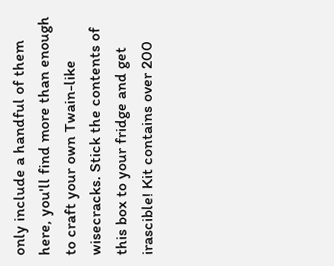only include a handful of them here, you'll find more than enough to craft your own Twain-like wisecracks. Stick the contents of this box to your fridge and get irascible! Kit contains over 200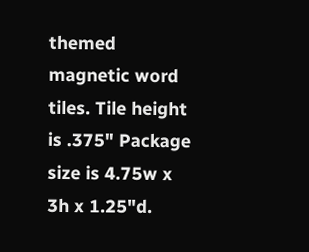themed magnetic word tiles. Tile height is .375" Package size is 4.75w x 3h x 1.25"d.